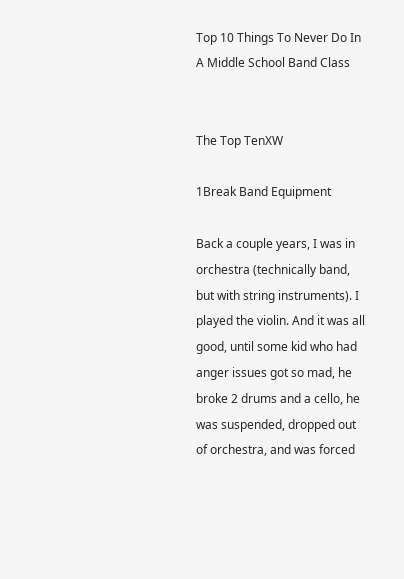Top 10 Things To Never Do In A Middle School Band Class


The Top TenXW

1Break Band Equipment

Back a couple years, I was in orchestra (technically band, but with string instruments). I played the violin. And it was all good, until some kid who had anger issues got so mad, he broke 2 drums and a cello, he was suspended, dropped out of orchestra, and was forced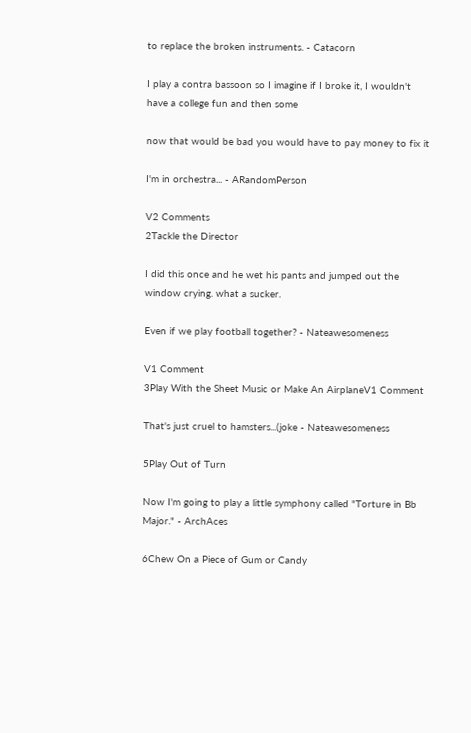to replace the broken instruments. - Catacorn

I play a contra bassoon so I imagine if I broke it, I wouldn't have a college fun and then some

now that would be bad you would have to pay money to fix it

I'm in orchestra... - ARandomPerson

V2 Comments
2Tackle the Director

I did this once and he wet his pants and jumped out the window crying. what a sucker.

Even if we play football together? - Nateawesomeness

V1 Comment
3Play With the Sheet Music or Make An AirplaneV1 Comment

That's just cruel to hamsters...(joke - Nateawesomeness

5Play Out of Turn

Now I'm going to play a little symphony called "Torture in Bb Major." - ArchAces

6Chew On a Piece of Gum or Candy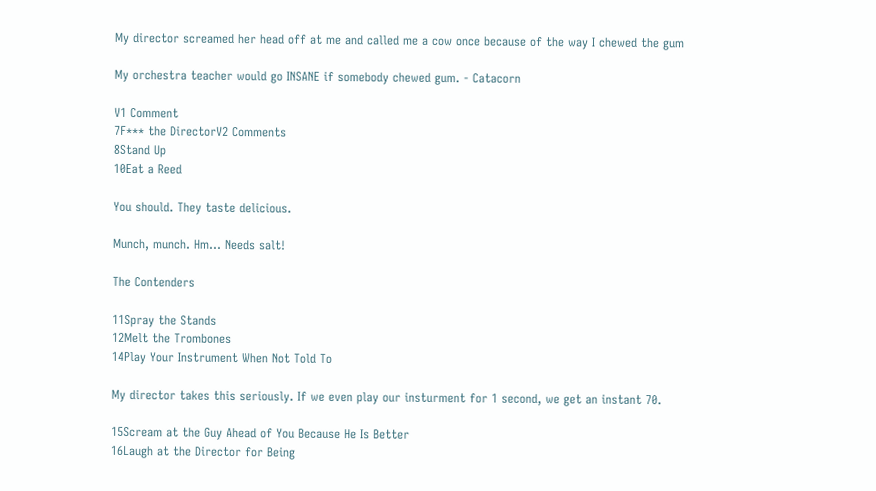My director screamed her head off at me and called me a cow once because of the way I chewed the gum

My orchestra teacher would go INSANE if somebody chewed gum. - Catacorn

V1 Comment
7F*** the DirectorV2 Comments
8Stand Up
10Eat a Reed

You should. They taste delicious.

Munch, munch. Hm... Needs salt!

The Contenders

11Spray the Stands
12Melt the Trombones
14Play Your Instrument When Not Told To

My director takes this seriously. If we even play our insturment for 1 second, we get an instant 70.

15Scream at the Guy Ahead of You Because He Is Better
16Laugh at the Director for Being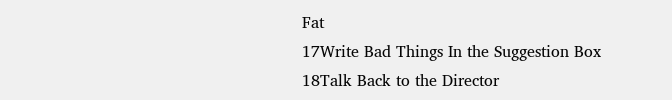Fat
17Write Bad Things In the Suggestion Box
18Talk Back to the Director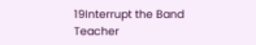19Interrupt the Band Teacher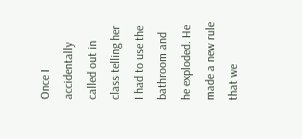Once I accidentally called out in class telling her I had to use the bathroom and he exploded. He made a new rule that we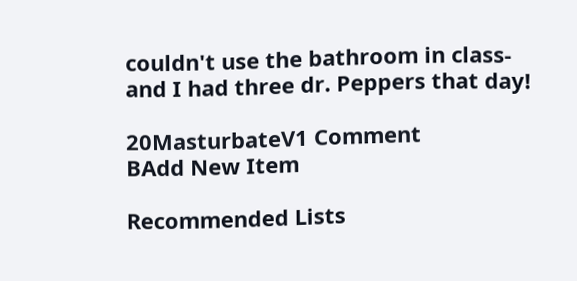couldn't use the bathroom in class- and I had three dr. Peppers that day!

20MasturbateV1 Comment
BAdd New Item

Recommended Lists